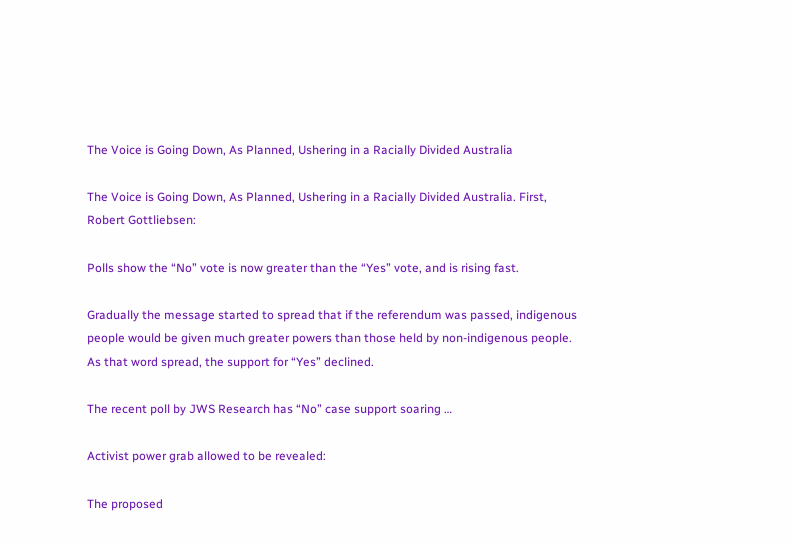The Voice is Going Down, As Planned, Ushering in a Racially Divided Australia

The Voice is Going Down, As Planned, Ushering in a Racially Divided Australia. First, Robert Gottliebsen:

Polls show the “No” vote is now greater than the “Yes” vote, and is rising fast.

Gradually the message started to spread that if the referendum was passed, indigenous people would be given much greater powers than those held by non-indigenous people. As that word spread, the support for “Yes” declined.

The recent poll by JWS Research has “No” case support soaring …

Activist power grab allowed to be revealed:

The proposed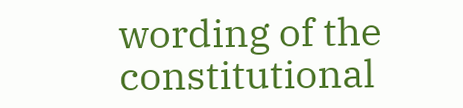wording of the constitutional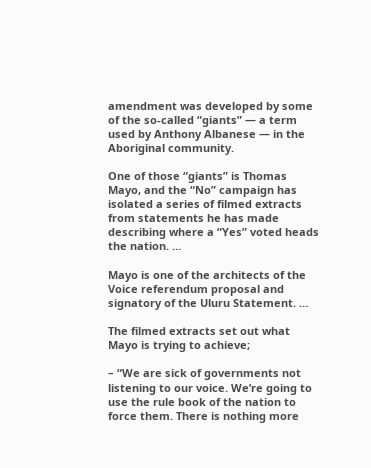amendment was developed by some of the so-called “giants” — a term used by Anthony Albanese — in the Aboriginal community.

One of those “giants” is Thomas Mayo, and the “No” campaign has isolated a series of filmed extracts from statements he has made describing where a “Yes” voted heads the nation. …

Mayo is one of the architects of the Voice referendum proposal and signatory of the Uluru Statement. …

The filmed extracts set out what Mayo is trying to achieve;

– “We are sick of governments not listening to our voice. We’re going to use the rule book of the nation to force them. There is nothing more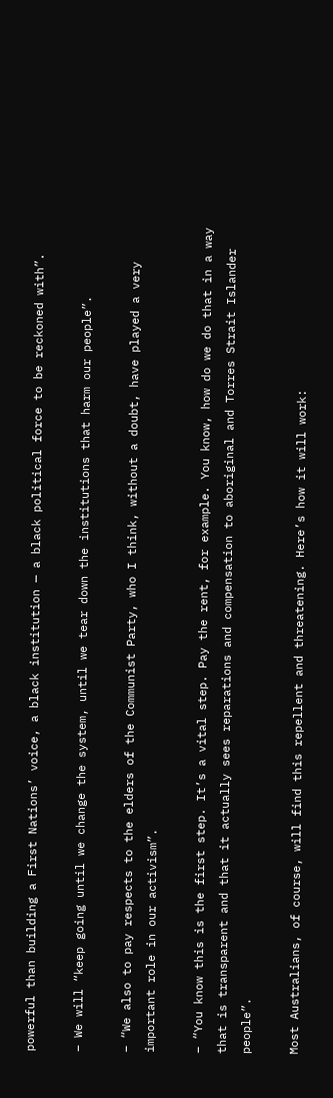powerful than building a First Nations’ voice, a black institution — a black political force to be reckoned with”.

– We will “keep going until we change the system, until we tear down the institutions that harm our people”.

– “We also to pay respects to the elders of the Communist Party, who I think, without a doubt, have played a very important role in our activism”.

– “You know this is the first step. It’s a vital step. Pay the rent, for example. You know, how do we do that in a way that is transparent and that it actually sees reparations and compensation to aboriginal and Torres Strait Islander people”.

Most Australians, of course, will find this repellent and threatening. Here’s how it will work: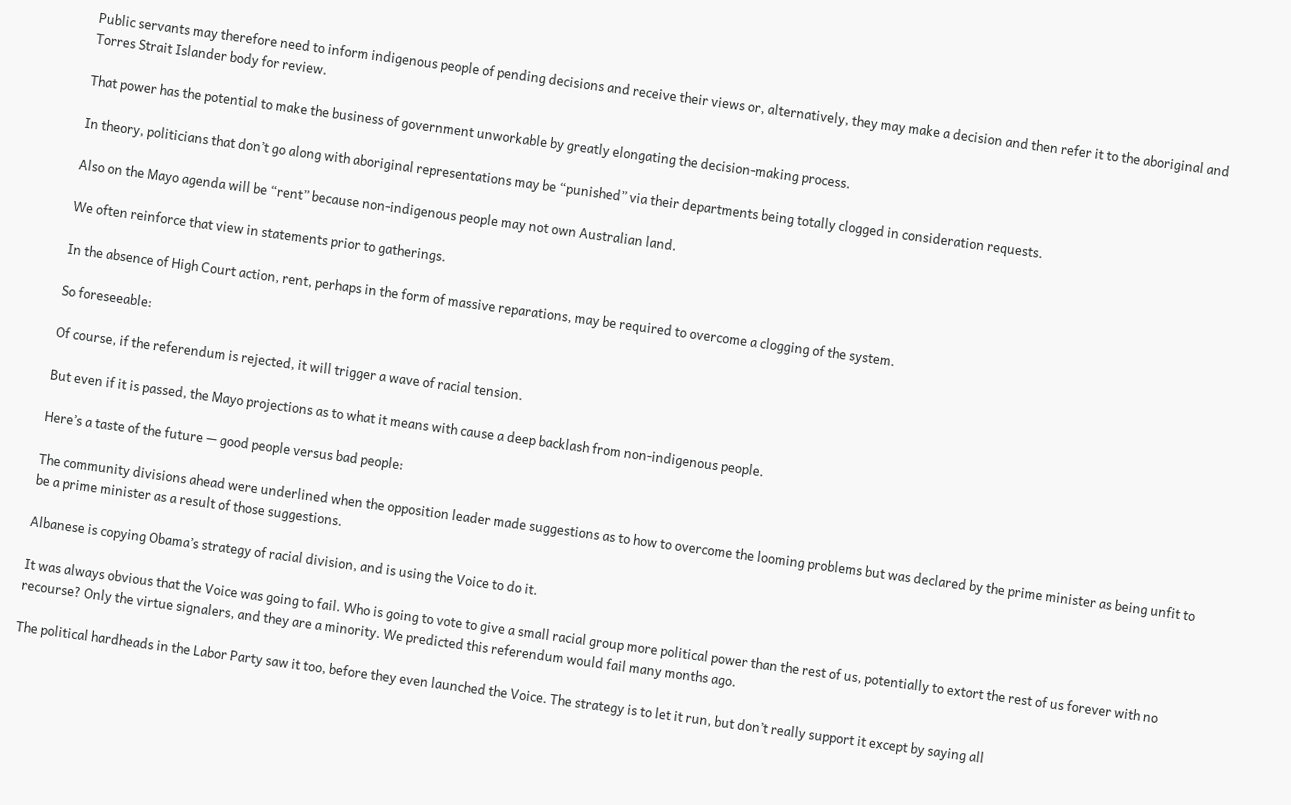Public servants may therefore need to inform indigenous people of pending decisions and receive their views or, alternatively, they may make a decision and then refer it to the aboriginal and Torres Strait Islander body for review.

That power has the potential to make the business of government unworkable by greatly elongating the decision-making process.

In theory, politicians that don’t go along with aboriginal representations may be “punished” via their departments being totally clogged in consideration requests.

Also on the Mayo agenda will be “rent” because non-indigenous people may not own Australian land.

We often reinforce that view in statements prior to gatherings.

In the absence of High Court action, rent, perhaps in the form of massive reparations, may be required to overcome a clogging of the system.

So foreseeable:

Of course, if the referendum is rejected, it will trigger a wave of racial tension.

But even if it is passed, the Mayo projections as to what it means with cause a deep backlash from non-indigenous people.

Here’s a taste of the future — good people versus bad people:

The community divisions ahead were underlined when the opposition leader made suggestions as to how to overcome the looming problems but was declared by the prime minister as being unfit to be a prime minister as a result of those suggestions.

Albanese is copying Obama’s strategy of racial division, and is using the Voice to do it.

It was always obvious that the Voice was going to fail. Who is going to vote to give a small racial group more political power than the rest of us, potentially to extort the rest of us forever with no recourse? Only the virtue signalers, and they are a minority. We predicted this referendum would fail many months ago.

The political hardheads in the Labor Party saw it too, before they even launched the Voice. The strategy is to let it run, but don’t really support it except by saying all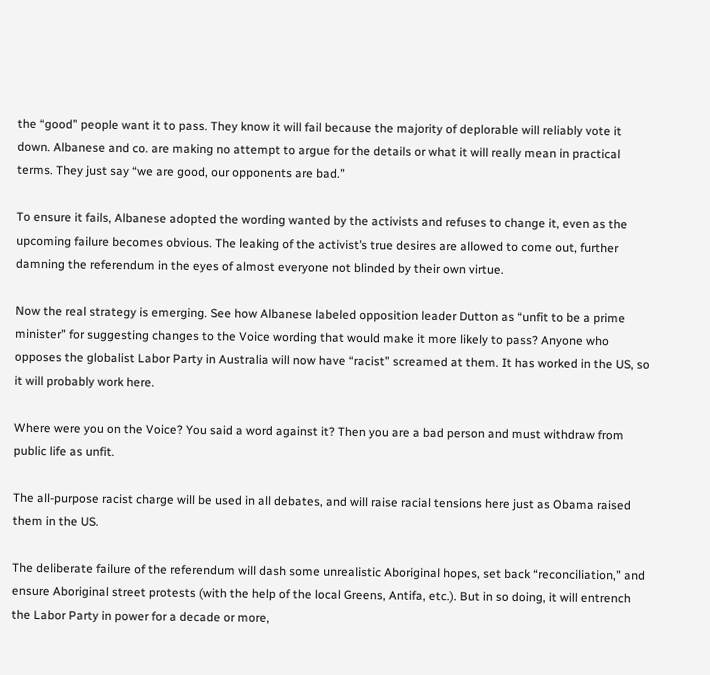the “good” people want it to pass. They know it will fail because the majority of deplorable will reliably vote it down. Albanese and co. are making no attempt to argue for the details or what it will really mean in practical terms. They just say “we are good, our opponents are bad.”

To ensure it fails, Albanese adopted the wording wanted by the activists and refuses to change it, even as the upcoming failure becomes obvious. The leaking of the activist’s true desires are allowed to come out, further damning the referendum in the eyes of almost everyone not blinded by their own virtue.

Now the real strategy is emerging. See how Albanese labeled opposition leader Dutton as “unfit to be a prime minister” for suggesting changes to the Voice wording that would make it more likely to pass? Anyone who opposes the globalist Labor Party in Australia will now have “racist” screamed at them. It has worked in the US, so it will probably work here.

Where were you on the Voice? You said a word against it? Then you are a bad person and must withdraw from public life as unfit.

The all-purpose racist charge will be used in all debates, and will raise racial tensions here just as Obama raised them in the US.

The deliberate failure of the referendum will dash some unrealistic Aboriginal hopes, set back “reconciliation,” and ensure Aboriginal street protests (with the help of the local Greens, Antifa, etc.). But in so doing, it will entrench the Labor Party in power for a decade or more,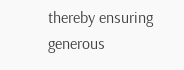thereby ensuring generous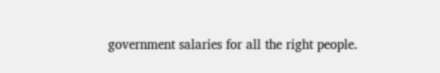government salaries for all the right people.